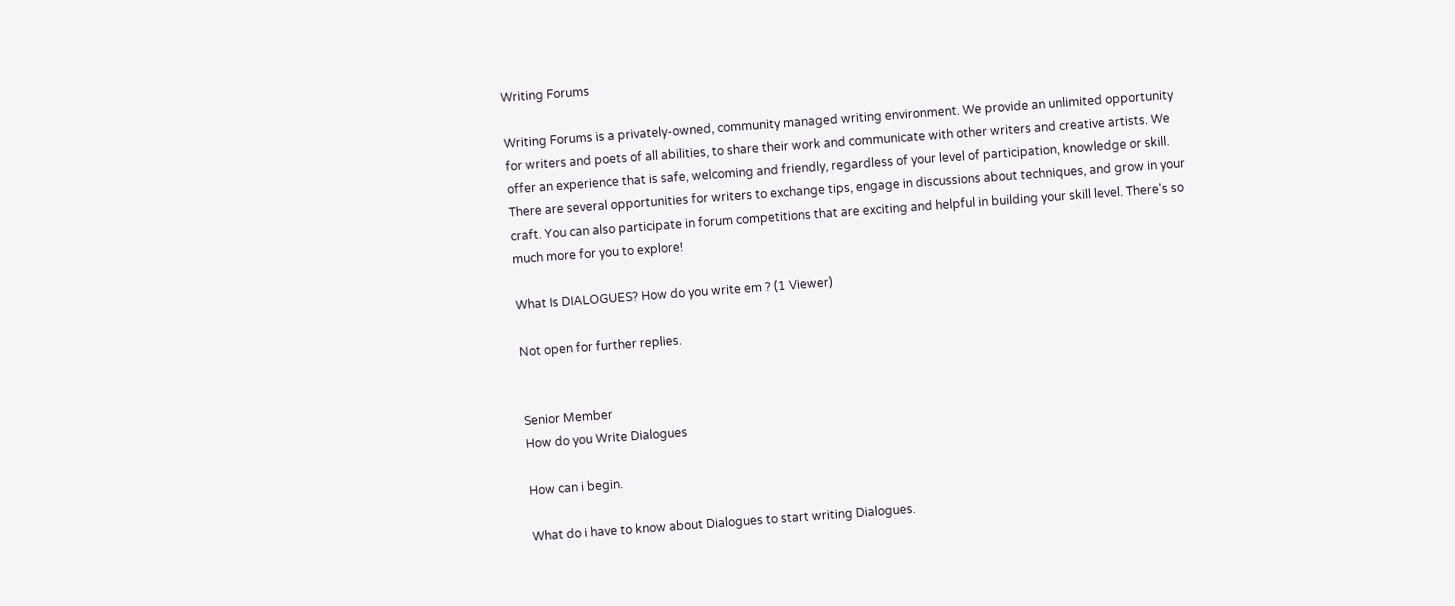Writing Forums

Writing Forums is a privately-owned, community managed writing environment. We provide an unlimited opportunity for writers and poets of all abilities, to share their work and communicate with other writers and creative artists. We offer an experience that is safe, welcoming and friendly, regardless of your level of participation, knowledge or skill. There are several opportunities for writers to exchange tips, engage in discussions about techniques, and grow in your craft. You can also participate in forum competitions that are exciting and helpful in building your skill level. There's so much more for you to explore!

What Is DIALOGUES? How do you write em ? (1 Viewer)

Not open for further replies.


Senior Member
How do you Write Dialogues

How can i begin.

What do i have to know about Dialogues to start writing Dialogues.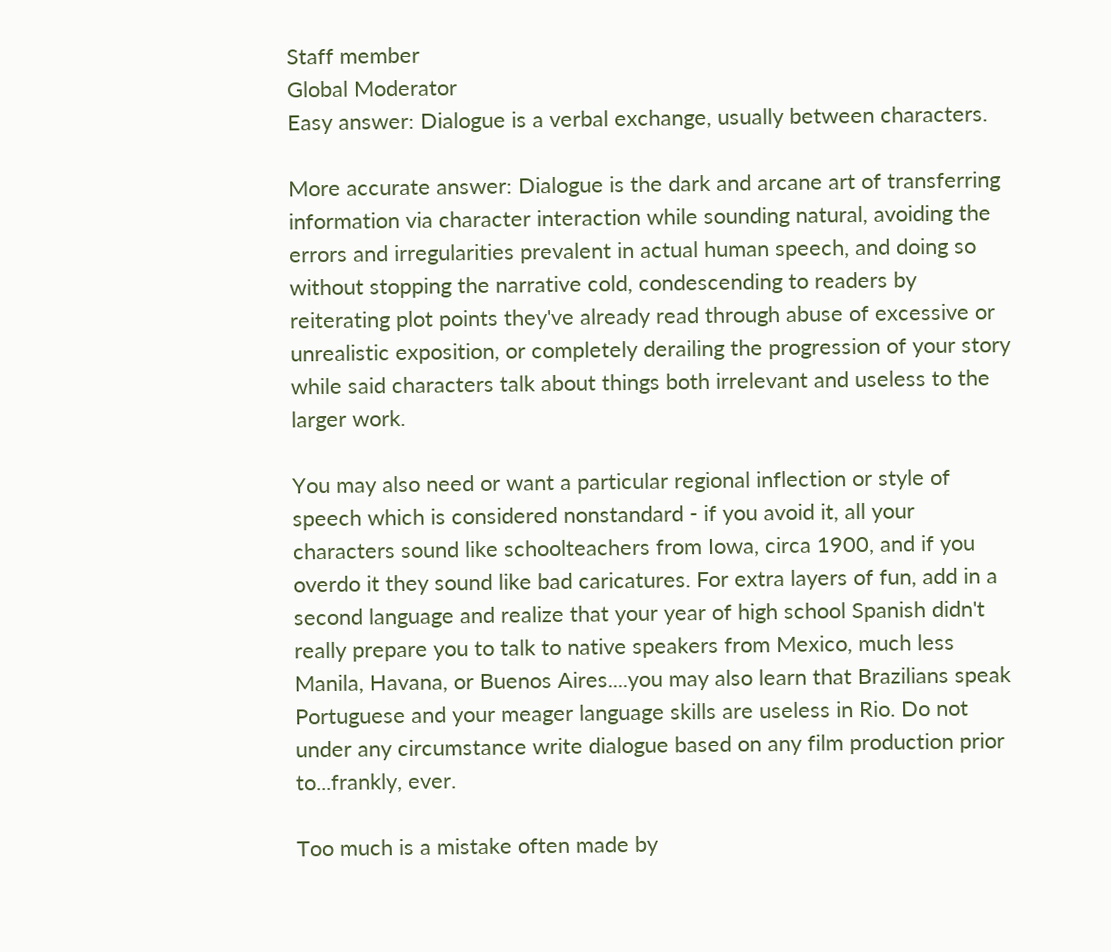Staff member
Global Moderator
Easy answer: Dialogue is a verbal exchange, usually between characters.

More accurate answer: Dialogue is the dark and arcane art of transferring information via character interaction while sounding natural, avoiding the errors and irregularities prevalent in actual human speech, and doing so without stopping the narrative cold, condescending to readers by reiterating plot points they've already read through abuse of excessive or unrealistic exposition, or completely derailing the progression of your story while said characters talk about things both irrelevant and useless to the larger work.

You may also need or want a particular regional inflection or style of speech which is considered nonstandard - if you avoid it, all your characters sound like schoolteachers from Iowa, circa 1900, and if you overdo it they sound like bad caricatures. For extra layers of fun, add in a second language and realize that your year of high school Spanish didn't really prepare you to talk to native speakers from Mexico, much less Manila, Havana, or Buenos Aires....you may also learn that Brazilians speak Portuguese and your meager language skills are useless in Rio. Do not under any circumstance write dialogue based on any film production prior to...frankly, ever.

Too much is a mistake often made by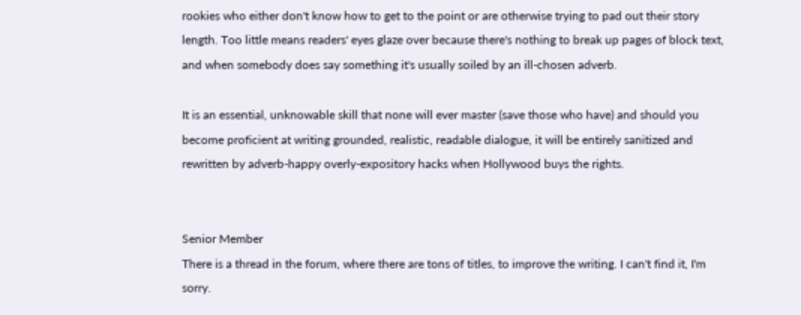rookies who either don't know how to get to the point or are otherwise trying to pad out their story length. Too little means readers' eyes glaze over because there's nothing to break up pages of block text, and when somebody does say something it's usually soiled by an ill-chosen adverb.

It is an essential, unknowable skill that none will ever master (save those who have) and should you become proficient at writing grounded, realistic, readable dialogue, it will be entirely sanitized and rewritten by adverb-happy overly-expository hacks when Hollywood buys the rights.


Senior Member
There is a thread in the forum, where there are tons of titles, to improve the writing. I can't find it, I'm sorry.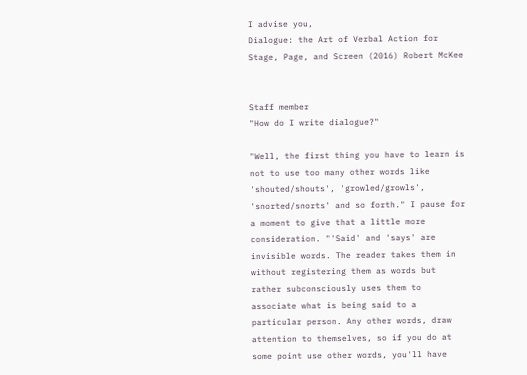I advise you,
Dialogue: the Art of Verbal Action for Stage, Page, and Screen (2016) Robert McKee


Staff member
"How do I write dialogue?"

"Well, the first thing you have to learn is not to use too many other words like 'shouted/shouts', 'growled/growls', 'snorted/snorts' and so forth." I pause for a moment to give that a little more consideration. "'Said' and 'says' are invisible words. The reader takes them in without registering them as words but rather subconsciously uses them to associate what is being said to a particular person. Any other words, draw attention to themselves, so if you do at some point use other words, you'll have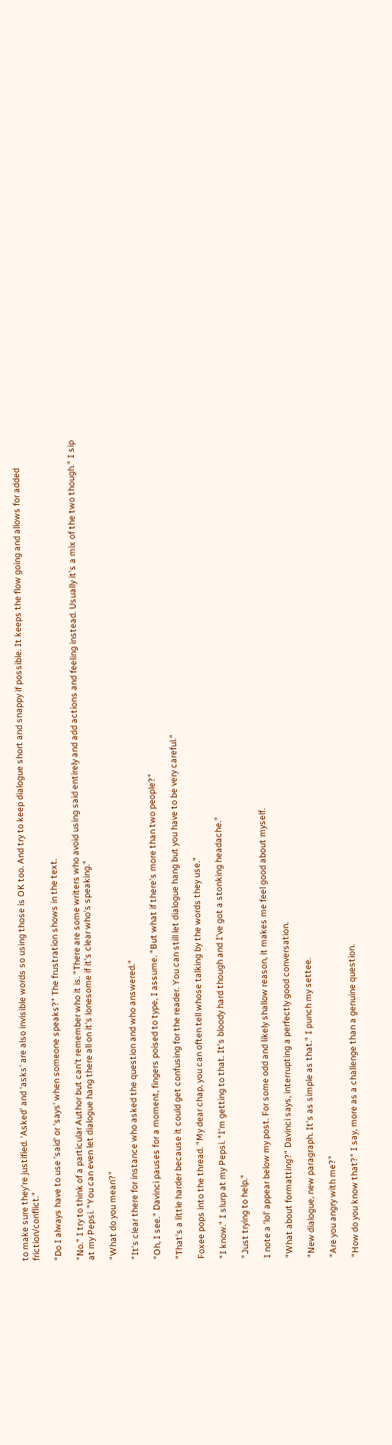to make sure they're justified. 'Asked' and 'asks' are also invisible words so using those is OK too. And try to keep dialogue short and snappy if possible. It keeps the flow going and allows for added friction/conflict."

"Do I always have to use 'said' or 'says' when someone speaks?" The frustration shows in the text.

"No." I try to think of a particular Author but can't remember who it is. "There are some writers who avoid using said entirely and add actions and feeling instead. Usually it's a mix of the two though." I sip at my Pepsi. "You can even let dialogue hang there all on it's lonesome if it's clear who's speaking."

"What do you mean?"

"It's clear there for instance who asked the question and who answered."

"Oh, I see." Davinci pauses for a moment, fingers poised to type, I assume. "But what if there's more than two people?"

"That's a little harder because it could get confusing for the reader. You can still let dialogue hang but you have to be very careful."

Foxee pops into the thread. "My dear chap, you can often tell whose talking by the words they use."

"I know." I slurp at my Pepsi. "I'm getting to that. It's bloody hard though and I've got a stonking headache."

"Just trying to help."

I note a 'lol' appear below my post. For some odd and likely shallow reason, it makes me feel good about myself.

"What about formatting?" Davinci says, interrupting a perfectly good conversation.

"New dialogue, new paragraph. It's as simple as that." I punch my settee.

"Are you angry with me?"

"How do you know that?" I say, more as a challenge than a genuine question.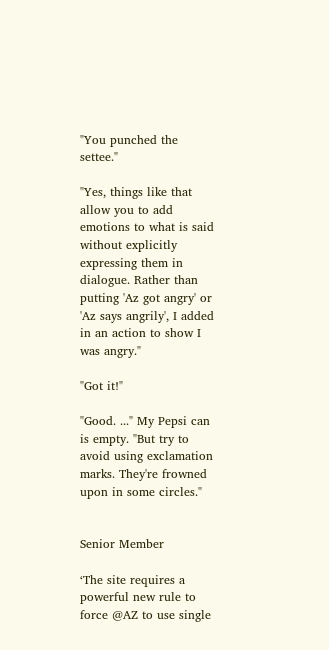"You punched the settee."

"Yes, things like that allow you to add emotions to what is said without explicitly expressing them in dialogue. Rather than putting 'Az got angry' or 'Az says angrily', I added in an action to show I was angry."

"Got it!"

"Good. ..." My Pepsi can is empty. "But try to avoid using exclamation marks. They're frowned upon in some circles."


Senior Member

‘The site requires a powerful new rule to force @AZ to use single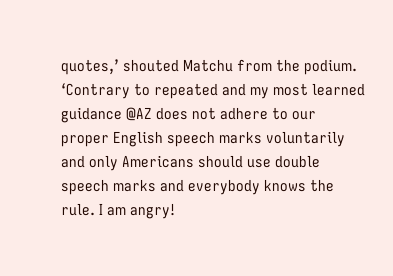quotes,’ shouted Matchu from the podium. ‘Contrary to repeated and my most learned guidance @AZ does not adhere to our proper English speech marks voluntarily and only Americans should use double speech marks and everybody knows the rule. I am angry!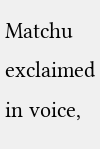Matchu exclaimed in voice,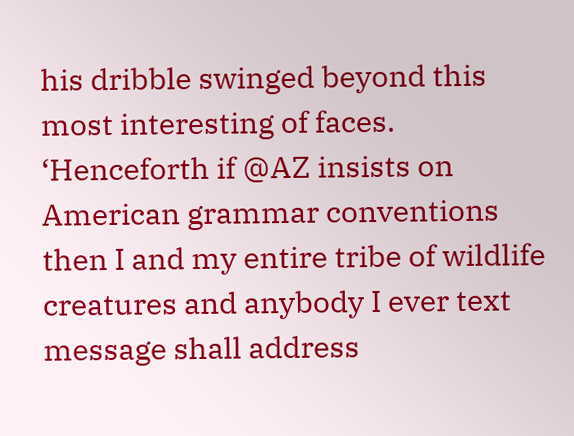his dribble swinged beyond this most interesting of faces. ‘Henceforth if @AZ insists on American grammar conventions then I and my entire tribe of wildlife creatures and anybody I ever text message shall address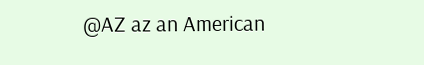@AZ az an American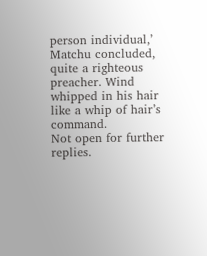person individual,’ Matchu concluded, quite a righteous preacher. Wind whipped in his hair like a whip of hair’s command.
Not open for further replies.